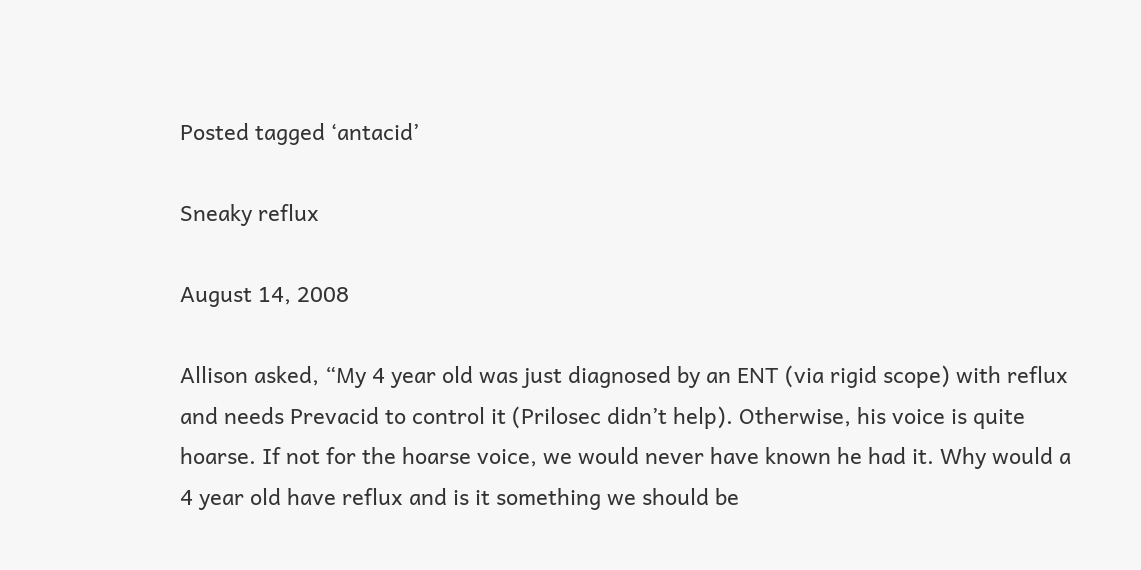Posted tagged ‘antacid’

Sneaky reflux

August 14, 2008

Allison asked, “My 4 year old was just diagnosed by an ENT (via rigid scope) with reflux and needs Prevacid to control it (Prilosec didn’t help). Otherwise, his voice is quite hoarse. If not for the hoarse voice, we would never have known he had it. Why would a 4 year old have reflux and is it something we should be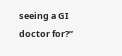seeing a GI doctor for?”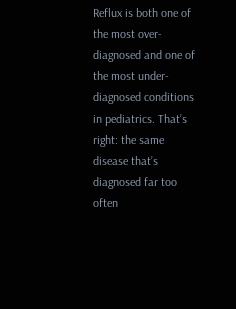Reflux is both one of the most over-diagnosed and one of the most under-diagnosed conditions in pediatrics. That’s right: the same disease that’s diagnosed far too often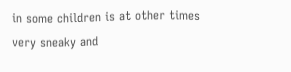in some children is at other times very sneaky and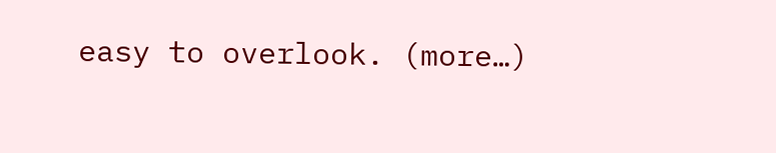easy to overlook. (more…)